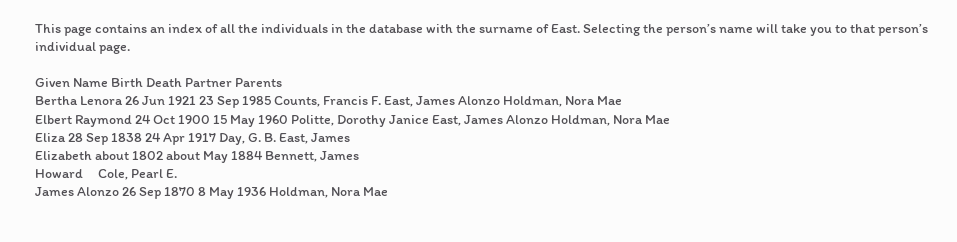This page contains an index of all the individuals in the database with the surname of East. Selecting the person’s name will take you to that person’s individual page.

Given Name Birth Death Partner Parents
Bertha Lenora 26 Jun 1921 23 Sep 1985 Counts, Francis F. East, James Alonzo Holdman, Nora Mae
Elbert Raymond 24 Oct 1900 15 May 1960 Politte, Dorothy Janice East, James Alonzo Holdman, Nora Mae
Eliza 28 Sep 1838 24 Apr 1917 Day, G. B. East, James
Elizabeth about 1802 about May 1884 Bennett, James
Howard     Cole, Pearl E.
James Alonzo 26 Sep 1870 8 May 1936 Holdman, Nora Mae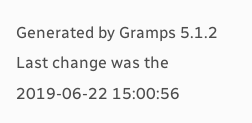Generated by Gramps 5.1.2
Last change was the 2019-06-22 15:00:56